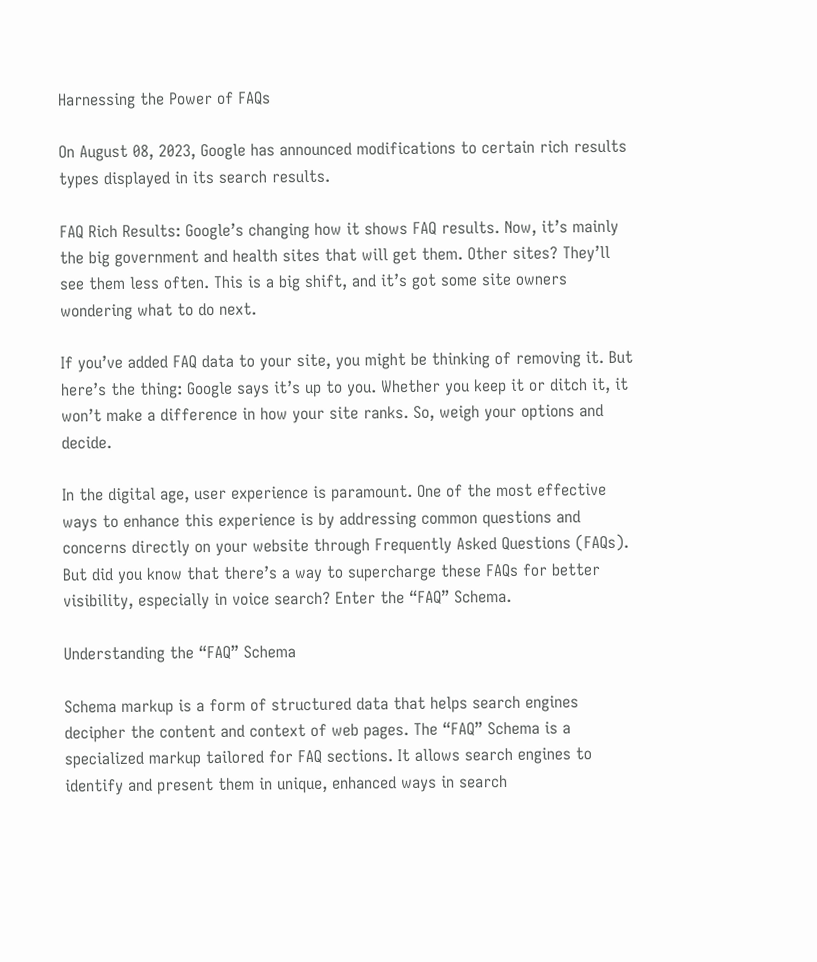Harnessing the Power of FAQs

On August 08, 2023, Google has announced modifications to certain rich results types displayed in its search results.

FAQ Rich Results: Google’s changing how it shows FAQ results. Now, it’s mainly the big government and health sites that will get them. Other sites? They’ll see them less often. This is a big shift, and it’s got some site owners wondering what to do next.

If you’ve added FAQ data to your site, you might be thinking of removing it. But here’s the thing: Google says it’s up to you. Whether you keep it or ditch it, it won’t make a difference in how your site ranks. So, weigh your options and decide.

In the digital age, user experience is paramount. One of the most effective ways to enhance this experience is by addressing common questions and concerns directly on your website through Frequently Asked Questions (FAQs).
But did you know that there’s a way to supercharge these FAQs for better visibility, especially in voice search? Enter the “FAQ” Schema.

Understanding the “FAQ” Schema

Schema markup is a form of structured data that helps search engines decipher the content and context of web pages. The “FAQ” Schema is a specialized markup tailored for FAQ sections. It allows search engines to identify and present them in unique, enhanced ways in search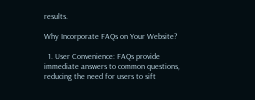results.

Why Incorporate FAQs on Your Website?

  1. User Convenience: FAQs provide immediate answers to common questions, reducing the need for users to sift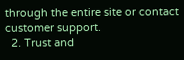through the entire site or contact customer support.
  2. Trust and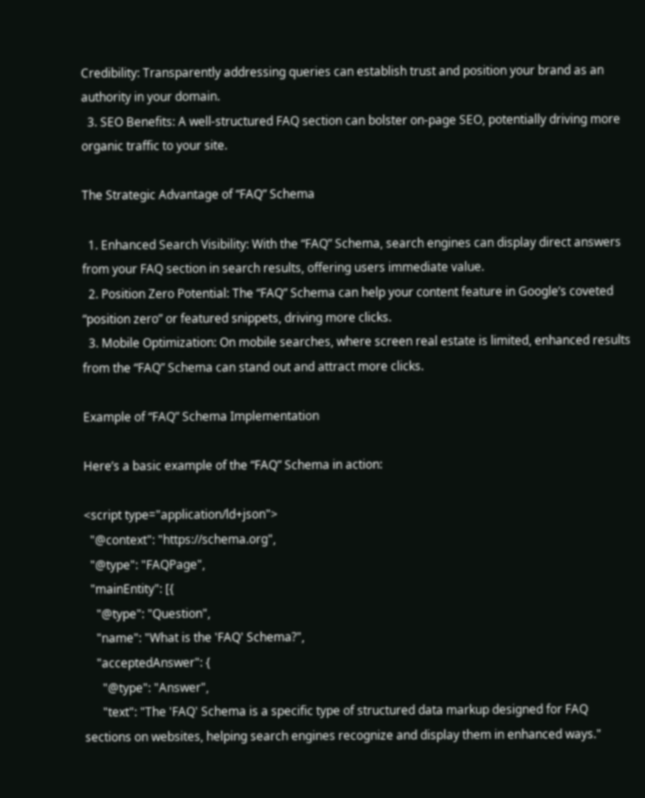Credibility: Transparently addressing queries can establish trust and position your brand as an authority in your domain.
  3. SEO Benefits: A well-structured FAQ section can bolster on-page SEO, potentially driving more organic traffic to your site.

The Strategic Advantage of “FAQ” Schema

  1. Enhanced Search Visibility: With the “FAQ” Schema, search engines can display direct answers from your FAQ section in search results, offering users immediate value.
  2. Position Zero Potential: The “FAQ” Schema can help your content feature in Google’s coveted “position zero” or featured snippets, driving more clicks.
  3. Mobile Optimization: On mobile searches, where screen real estate is limited, enhanced results from the “FAQ” Schema can stand out and attract more clicks.

Example of “FAQ” Schema Implementation

Here’s a basic example of the “FAQ” Schema in action:

<script type="application/ld+json">
  "@context": "https://schema.org",
  "@type": "FAQPage",
  "mainEntity": [{
    "@type": "Question",
    "name": "What is the 'FAQ' Schema?",
    "acceptedAnswer": {
      "@type": "Answer",
      "text": "The 'FAQ' Schema is a specific type of structured data markup designed for FAQ sections on websites, helping search engines recognize and display them in enhanced ways."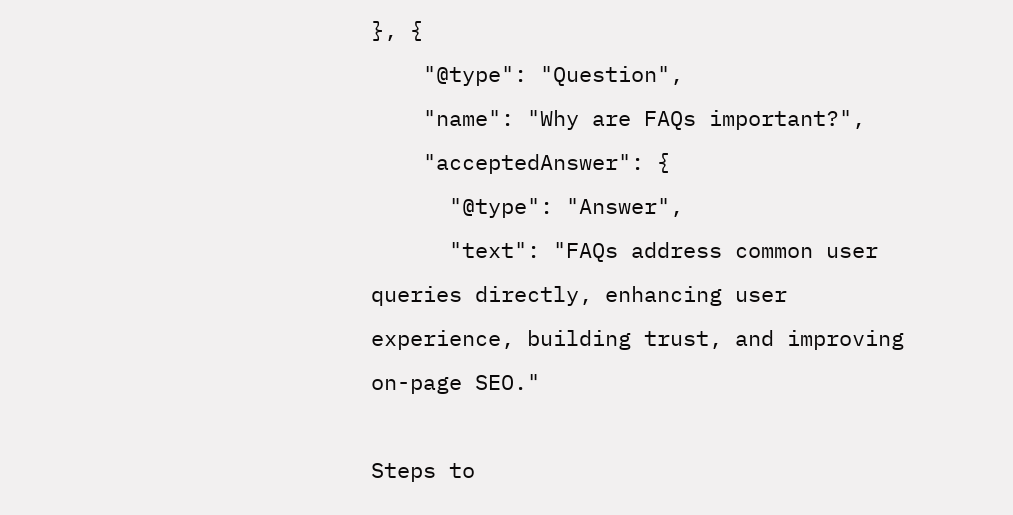}, {
    "@type": "Question",
    "name": "Why are FAQs important?",
    "acceptedAnswer": {
      "@type": "Answer",
      "text": "FAQs address common user queries directly, enhancing user experience, building trust, and improving on-page SEO."

Steps to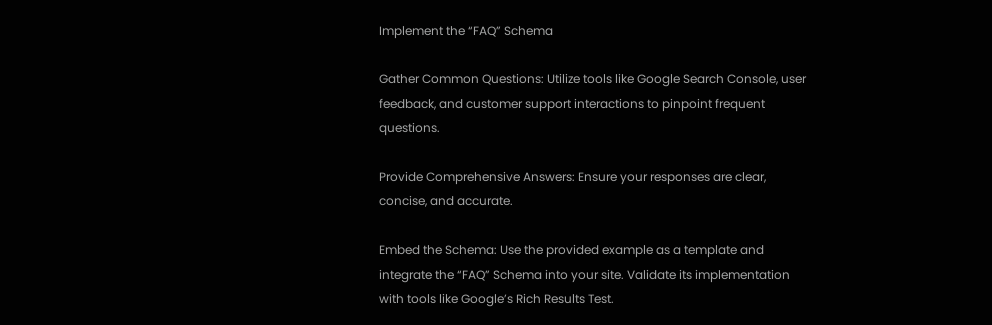Implement the “FAQ” Schema

Gather Common Questions: Utilize tools like Google Search Console, user feedback, and customer support interactions to pinpoint frequent questions.

Provide Comprehensive Answers: Ensure your responses are clear, concise, and accurate.

Embed the Schema: Use the provided example as a template and integrate the “FAQ” Schema into your site. Validate its implementation with tools like Google’s Rich Results Test.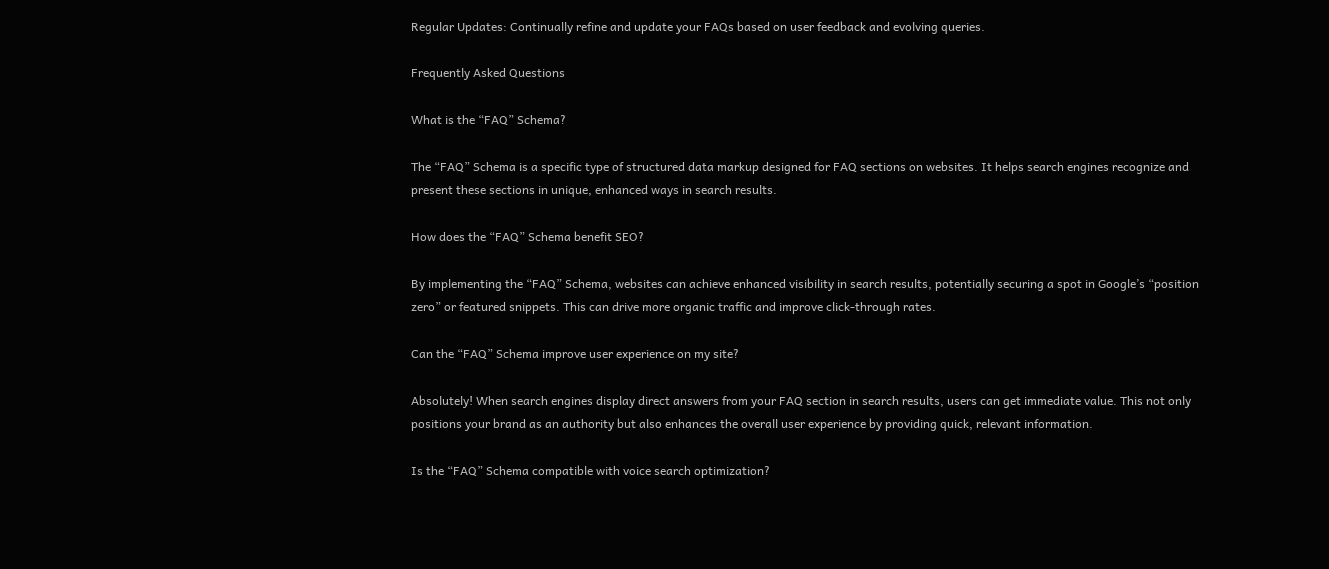Regular Updates: Continually refine and update your FAQs based on user feedback and evolving queries.

Frequently Asked Questions

What is the “FAQ” Schema?

The “FAQ” Schema is a specific type of structured data markup designed for FAQ sections on websites. It helps search engines recognize and present these sections in unique, enhanced ways in search results.

How does the “FAQ” Schema benefit SEO?

By implementing the “FAQ” Schema, websites can achieve enhanced visibility in search results, potentially securing a spot in Google’s “position zero” or featured snippets. This can drive more organic traffic and improve click-through rates.

Can the “FAQ” Schema improve user experience on my site?

Absolutely! When search engines display direct answers from your FAQ section in search results, users can get immediate value. This not only positions your brand as an authority but also enhances the overall user experience by providing quick, relevant information.

Is the “FAQ” Schema compatible with voice search optimization?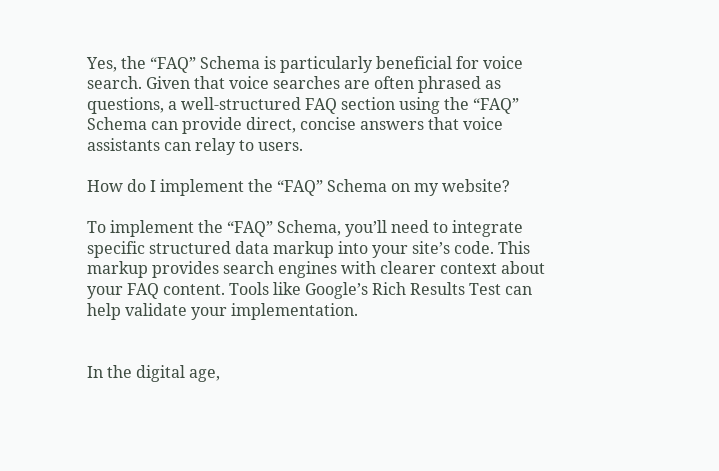Yes, the “FAQ” Schema is particularly beneficial for voice search. Given that voice searches are often phrased as questions, a well-structured FAQ section using the “FAQ” Schema can provide direct, concise answers that voice assistants can relay to users.

How do I implement the “FAQ” Schema on my website?

To implement the “FAQ” Schema, you’ll need to integrate specific structured data markup into your site’s code. This markup provides search engines with clearer context about your FAQ content. Tools like Google’s Rich Results Test can help validate your implementation.


In the digital age,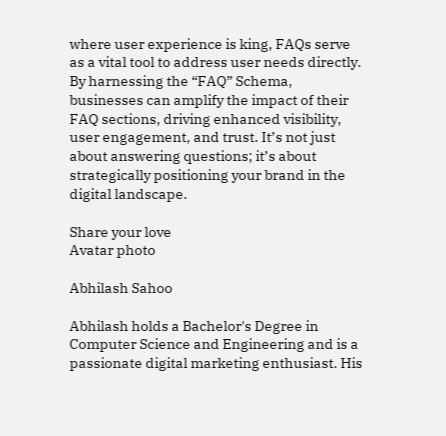where user experience is king, FAQs serve as a vital tool to address user needs directly. By harnessing the “FAQ” Schema, businesses can amplify the impact of their FAQ sections, driving enhanced visibility, user engagement, and trust. It’s not just about answering questions; it’s about strategically positioning your brand in the digital landscape.

Share your love
Avatar photo

Abhilash Sahoo

Abhilash holds a Bachelor's Degree in Computer Science and Engineering and is a passionate digital marketing enthusiast. His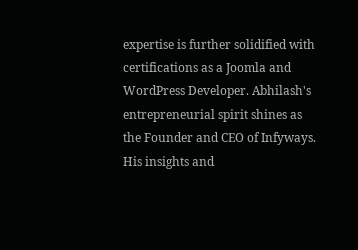expertise is further solidified with certifications as a Joomla and WordPress Developer. Abhilash's entrepreneurial spirit shines as the Founder and CEO of Infyways. His insights and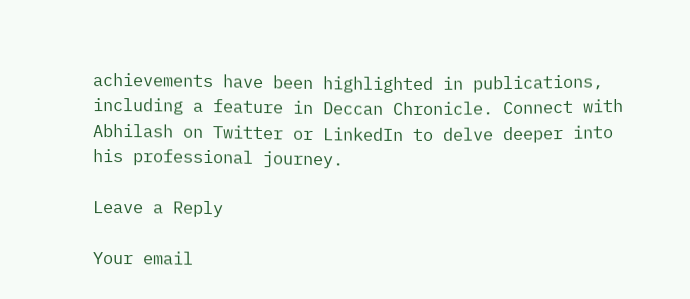achievements have been highlighted in publications, including a feature in Deccan Chronicle. Connect with Abhilash on Twitter or LinkedIn to delve deeper into his professional journey.

Leave a Reply

Your email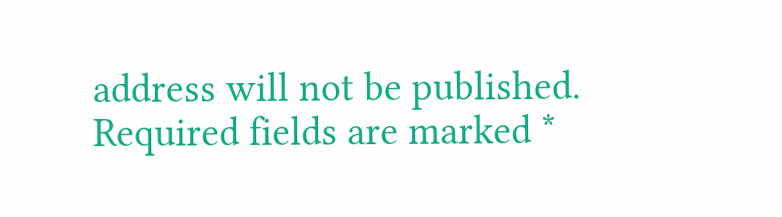address will not be published. Required fields are marked *